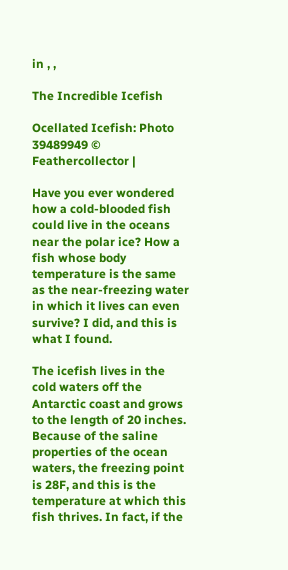in , ,

The Incredible Icefish

Ocellated Icefish: Photo 39489949 © Feathercollector |

Have you ever wondered how a cold-blooded fish could live in the oceans near the polar ice? How a fish whose body temperature is the same as the near-freezing water in which it lives can even survive? I did, and this is what I found.

The icefish lives in the cold waters off the Antarctic coast and grows to the length of 20 inches. Because of the saline properties of the ocean waters, the freezing point is 28F, and this is the temperature at which this fish thrives. In fact, if the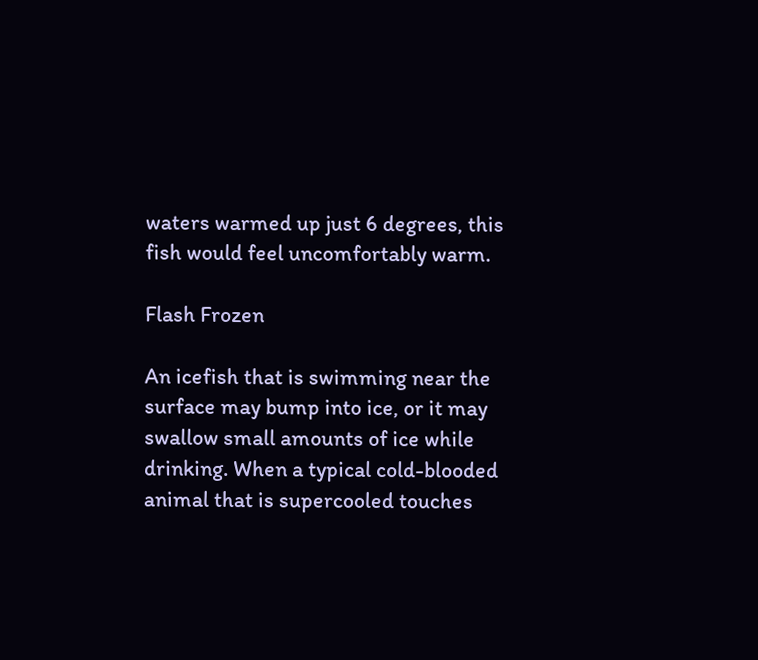waters warmed up just 6 degrees, this fish would feel uncomfortably warm.

Flash Frozen

An icefish that is swimming near the surface may bump into ice, or it may swallow small amounts of ice while drinking. When a typical cold-blooded animal that is supercooled touches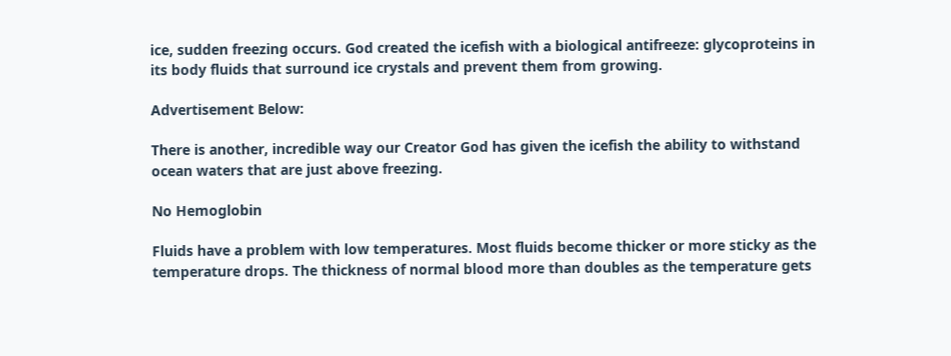ice, sudden freezing occurs. God created the icefish with a biological antifreeze: glycoproteins in its body fluids that surround ice crystals and prevent them from growing.

Advertisement Below:

There is another, incredible way our Creator God has given the icefish the ability to withstand ocean waters that are just above freezing.

No Hemoglobin

Fluids have a problem with low temperatures. Most fluids become thicker or more sticky as the temperature drops. The thickness of normal blood more than doubles as the temperature gets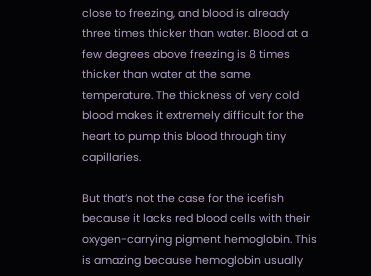close to freezing, and blood is already three times thicker than water. Blood at a few degrees above freezing is 8 times thicker than water at the same temperature. The thickness of very cold blood makes it extremely difficult for the heart to pump this blood through tiny capillaries.

But that’s not the case for the icefish because it lacks red blood cells with their oxygen-carrying pigment hemoglobin. This is amazing because hemoglobin usually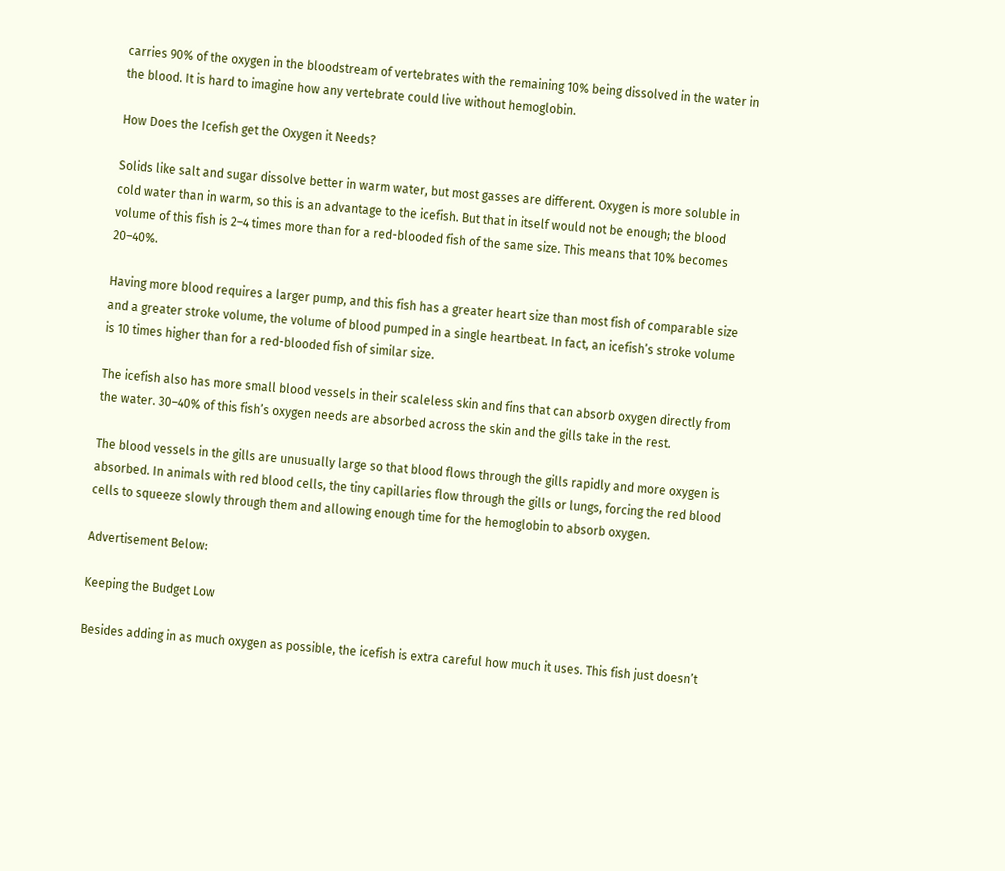carries 90% of the oxygen in the bloodstream of vertebrates with the remaining 10% being dissolved in the water in the blood. It is hard to imagine how any vertebrate could live without hemoglobin.

How Does the Icefish get the Oxygen it Needs?

Solids like salt and sugar dissolve better in warm water, but most gasses are different. Oxygen is more soluble in cold water than in warm, so this is an advantage to the icefish. But that in itself would not be enough; the blood volume of this fish is 2–4 times more than for a red-blooded fish of the same size. This means that 10% becomes 20–40%.

Having more blood requires a larger pump, and this fish has a greater heart size than most fish of comparable size and a greater stroke volume, the volume of blood pumped in a single heartbeat. In fact, an icefish’s stroke volume is 10 times higher than for a red-blooded fish of similar size.

The icefish also has more small blood vessels in their scaleless skin and fins that can absorb oxygen directly from the water. 30–40% of this fish’s oxygen needs are absorbed across the skin and the gills take in the rest.

The blood vessels in the gills are unusually large so that blood flows through the gills rapidly and more oxygen is absorbed. In animals with red blood cells, the tiny capillaries flow through the gills or lungs, forcing the red blood cells to squeeze slowly through them and allowing enough time for the hemoglobin to absorb oxygen.

Advertisement Below:

Keeping the Budget Low

Besides adding in as much oxygen as possible, the icefish is extra careful how much it uses. This fish just doesn’t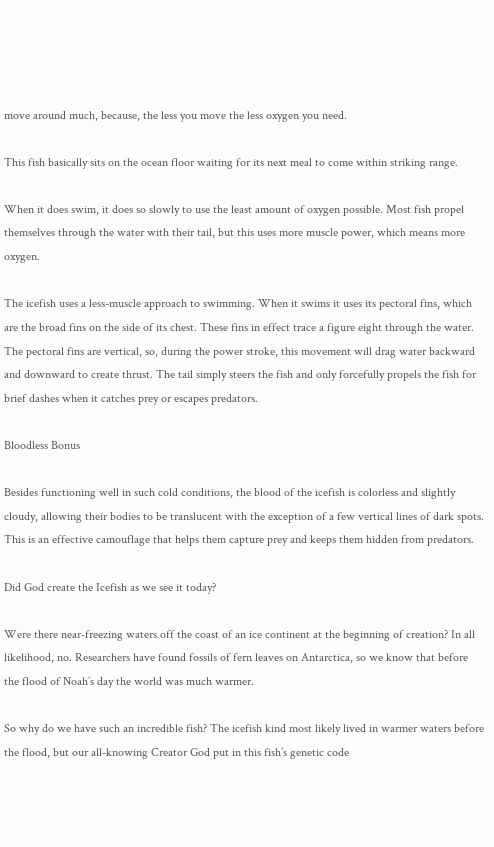move around much, because, the less you move the less oxygen you need.

This fish basically sits on the ocean floor waiting for its next meal to come within striking range.

When it does swim, it does so slowly to use the least amount of oxygen possible. Most fish propel themselves through the water with their tail, but this uses more muscle power, which means more oxygen.

The icefish uses a less-muscle approach to swimming. When it swims it uses its pectoral fins, which are the broad fins on the side of its chest. These fins in effect trace a figure eight through the water. The pectoral fins are vertical, so, during the power stroke, this movement will drag water backward and downward to create thrust. The tail simply steers the fish and only forcefully propels the fish for brief dashes when it catches prey or escapes predators.

Bloodless Bonus

Besides functioning well in such cold conditions, the blood of the icefish is colorless and slightly cloudy, allowing their bodies to be translucent with the exception of a few vertical lines of dark spots. This is an effective camouflage that helps them capture prey and keeps them hidden from predators.

Did God create the Icefish as we see it today?

Were there near-freezing waters off the coast of an ice continent at the beginning of creation? In all likelihood, no. Researchers have found fossils of fern leaves on Antarctica, so we know that before the flood of Noah’s day the world was much warmer.

So why do we have such an incredible fish? The icefish kind most likely lived in warmer waters before the flood, but our all-knowing Creator God put in this fish’s genetic code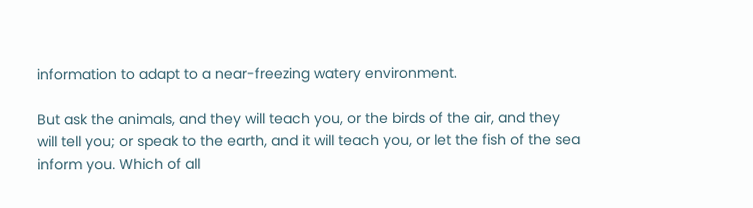information to adapt to a near-freezing watery environment.

But ask the animals, and they will teach you, or the birds of the air, and they will tell you; or speak to the earth, and it will teach you, or let the fish of the sea inform you. Which of all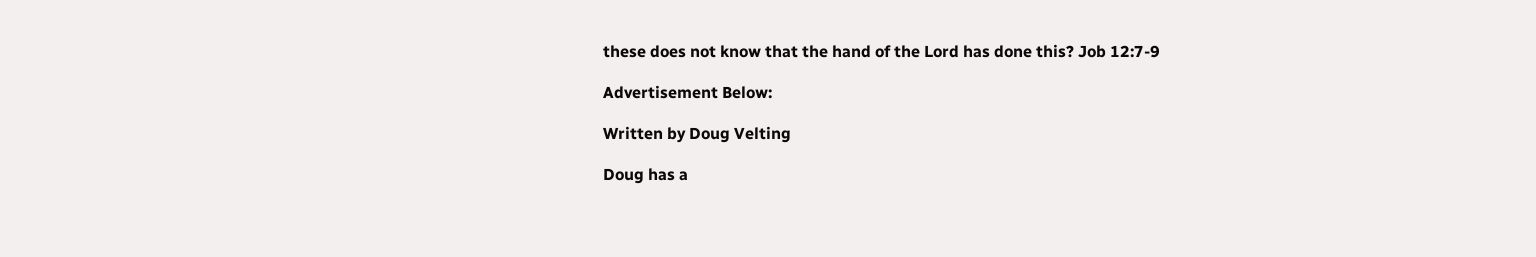these does not know that the hand of the Lord has done this? Job 12:7-9

Advertisement Below:

Written by Doug Velting

Doug has a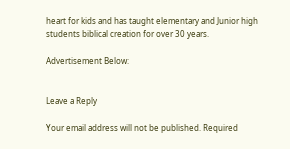heart for kids and has taught elementary and Junior high students biblical creation for over 30 years.

Advertisement Below:


Leave a Reply

Your email address will not be published. Required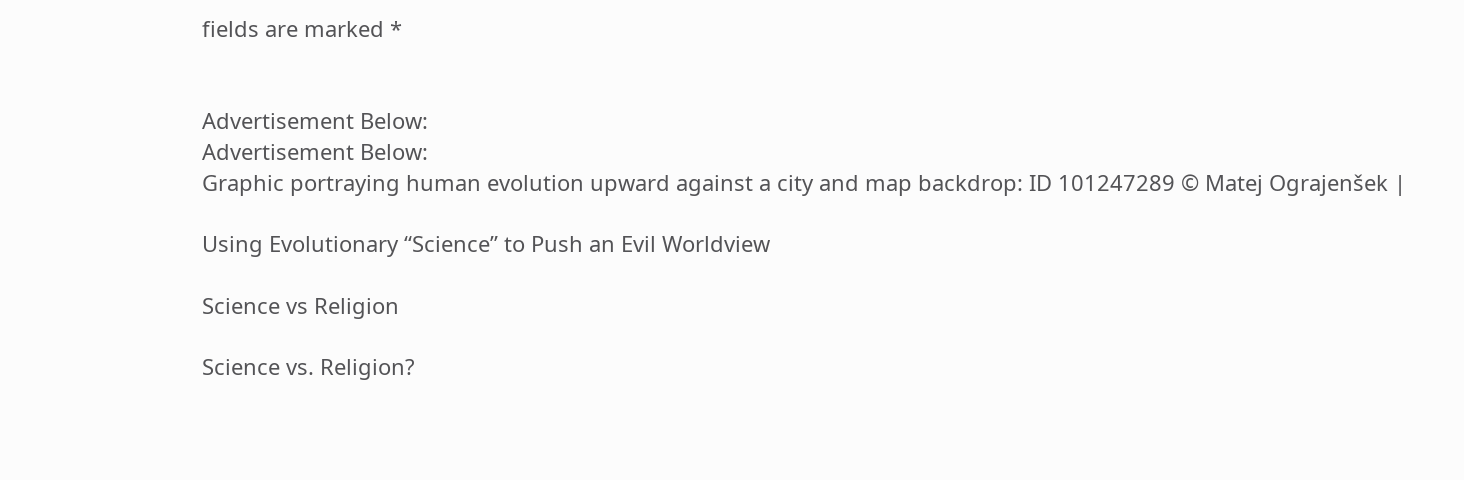fields are marked *


Advertisement Below:
Advertisement Below:
Graphic portraying human evolution upward against a city and map backdrop: ID 101247289 © Matej Ograjenšek |

Using Evolutionary “Science” to Push an Evil Worldview

Science vs Religion

Science vs. Religion?